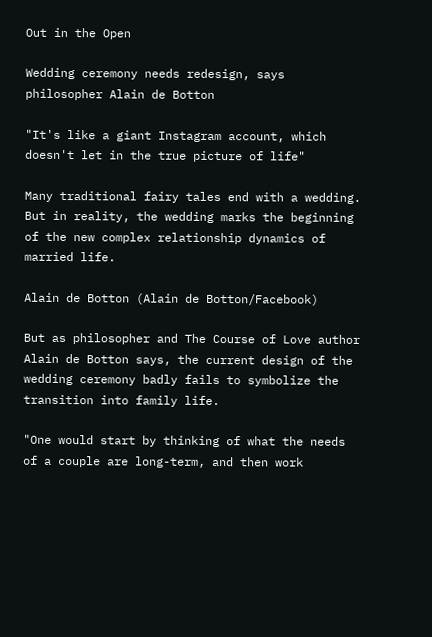Out in the Open

Wedding ceremony needs redesign, says philosopher Alain de Botton

"It's like a giant Instagram account, which doesn't let in the true picture of life"

Many traditional fairy tales end with a wedding. But in reality, the wedding marks the beginning of the new complex relationship dynamics of married life.

Alain de Botton (Alain de Botton/Facebook)

But as philosopher and The Course of Love author Alain de Botton says, the current design of the wedding ceremony badly fails to symbolize the transition into family life.

"One would start by thinking of what the needs of a couple are long-term, and then work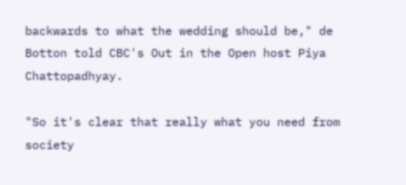backwards to what the wedding should be," de Botton told CBC's Out in the Open host Piya Chattopadhyay.

"So it's clear that really what you need from society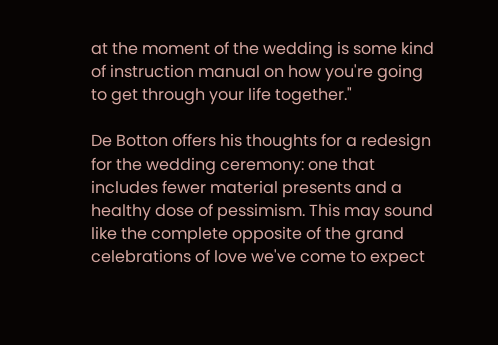at the moment of the wedding is some kind of instruction manual on how you're going to get through your life together."

De Botton offers his thoughts for a redesign for the wedding ceremony: one that includes fewer material presents and a healthy dose of pessimism. This may sound like the complete opposite of the grand celebrations of love we've come to expect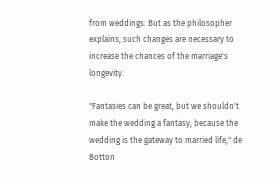from weddings. But as the philosopher explains, such changes are necessary to increase the chances of the marriage's longevity.

"Fantasies can be great, but we shouldn't make the wedding a fantasy, because the wedding is the gateway to married life," de Botton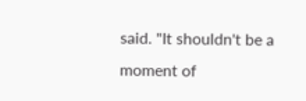said. "It shouldn't be a moment of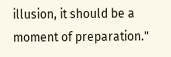illusion, it should be a moment of preparation."